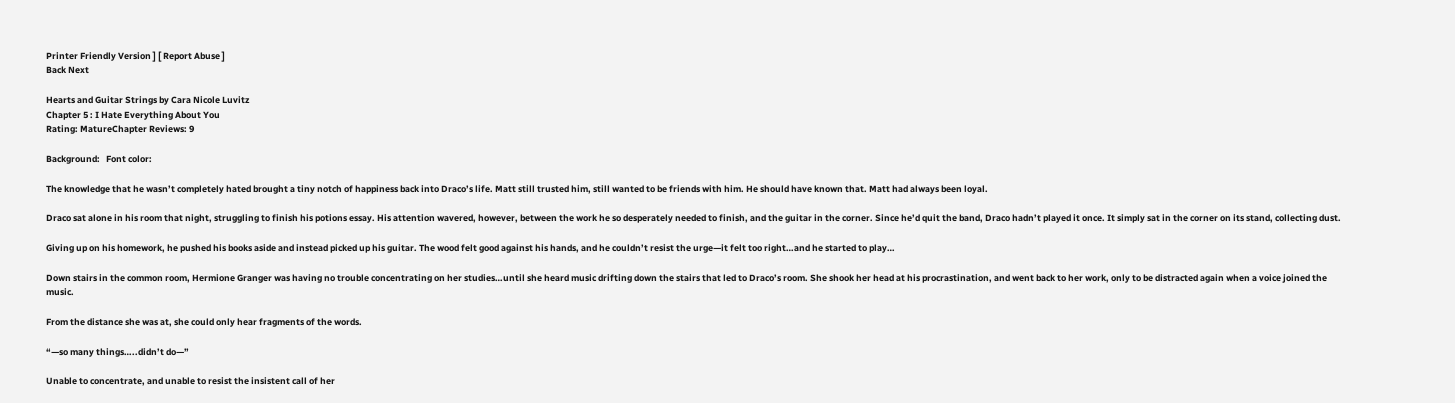Printer Friendly Version ] [ Report Abuse ]
Back Next

Hearts and Guitar Strings by Cara Nicole Luvitz
Chapter 5 : I Hate Everything About You
Rating: MatureChapter Reviews: 9

Background:   Font color:

The knowledge that he wasn’t completely hated brought a tiny notch of happiness back into Draco’s life. Matt still trusted him, still wanted to be friends with him. He should have known that. Matt had always been loyal.

Draco sat alone in his room that night, struggling to finish his potions essay. His attention wavered, however, between the work he so desperately needed to finish, and the guitar in the corner. Since he’d quit the band, Draco hadn’t played it once. It simply sat in the corner on its stand, collecting dust.

Giving up on his homework, he pushed his books aside and instead picked up his guitar. The wood felt good against his hands, and he couldn’t resist the urge—it felt too right…and he started to play…

Down stairs in the common room, Hermione Granger was having no trouble concentrating on her studies…until she heard music drifting down the stairs that led to Draco’s room. She shook her head at his procrastination, and went back to her work, only to be distracted again when a voice joined the music.

From the distance she was at, she could only hear fragments of the words.

“—so many things…..didn’t do—”

Unable to concentrate, and unable to resist the insistent call of her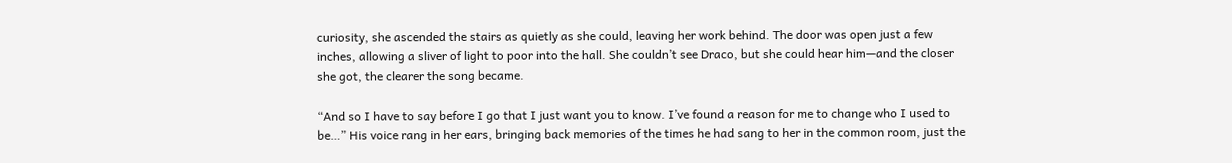curiosity, she ascended the stairs as quietly as she could, leaving her work behind. The door was open just a few inches, allowing a sliver of light to poor into the hall. She couldn’t see Draco, but she could hear him—and the closer she got, the clearer the song became.

“And so I have to say before I go that I just want you to know. I’ve found a reason for me to change who I used to be…” His voice rang in her ears, bringing back memories of the times he had sang to her in the common room, just the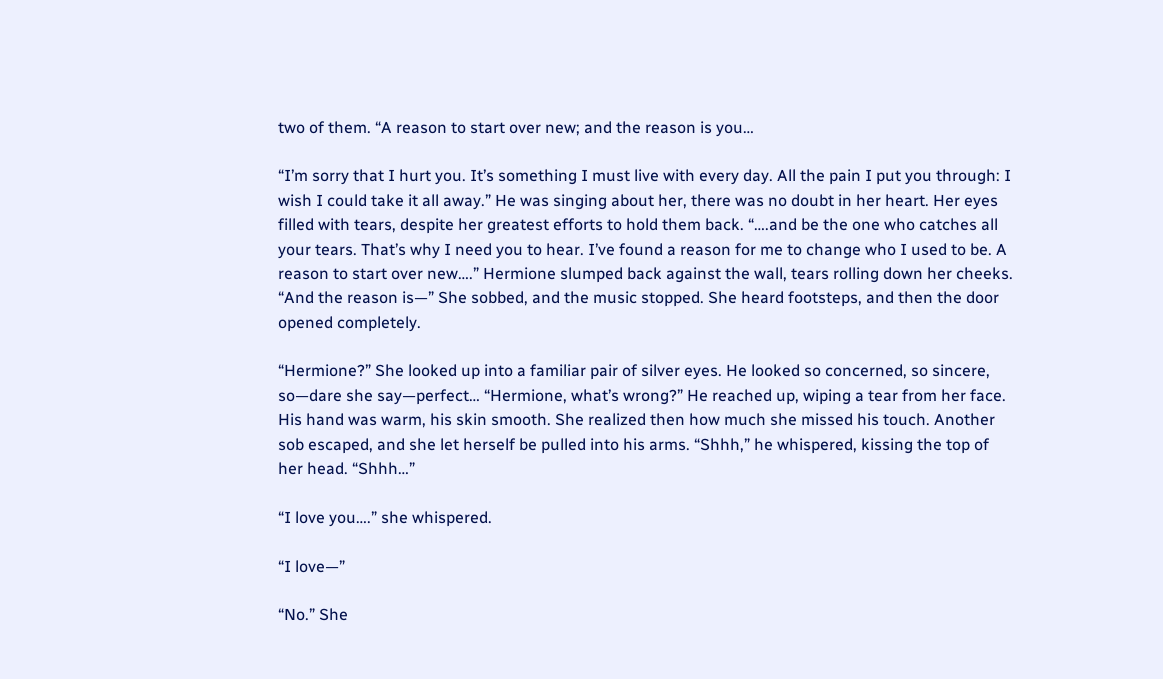two of them. “A reason to start over new; and the reason is you…

“I’m sorry that I hurt you. It’s something I must live with every day. All the pain I put you through: I wish I could take it all away.” He was singing about her, there was no doubt in her heart. Her eyes filled with tears, despite her greatest efforts to hold them back. “….and be the one who catches all your tears. That’s why I need you to hear. I’ve found a reason for me to change who I used to be. A reason to start over new….” Hermione slumped back against the wall, tears rolling down her cheeks. “And the reason is—” She sobbed, and the music stopped. She heard footsteps, and then the door opened completely.

“Hermione?” She looked up into a familiar pair of silver eyes. He looked so concerned, so sincere, so—dare she say—perfect… “Hermione, what’s wrong?” He reached up, wiping a tear from her face. His hand was warm, his skin smooth. She realized then how much she missed his touch. Another sob escaped, and she let herself be pulled into his arms. “Shhh,” he whispered, kissing the top of her head. “Shhh…”

“I love you….” she whispered.

“I love—”

“No.” She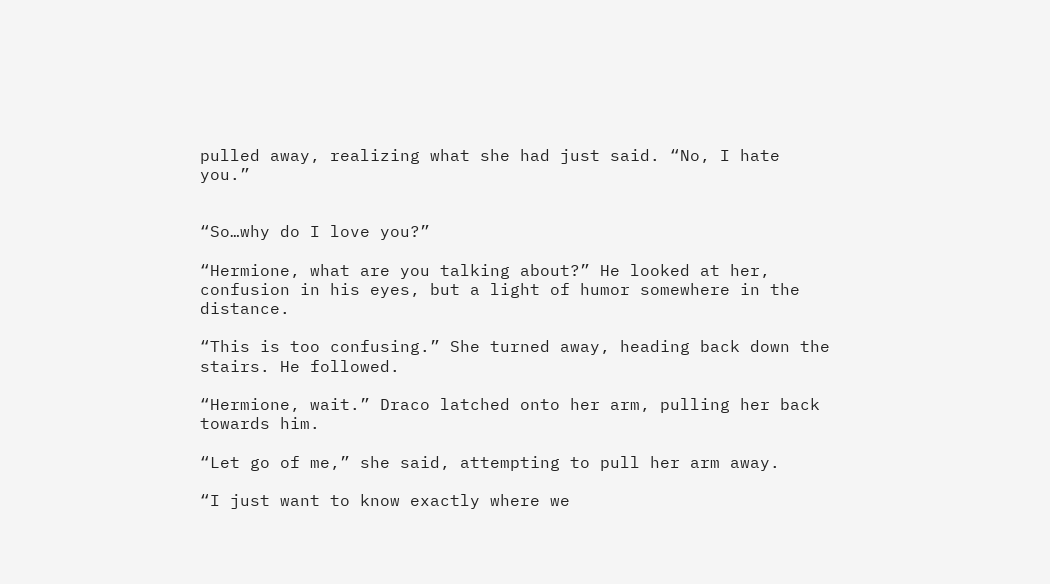pulled away, realizing what she had just said. “No, I hate you.”


“So…why do I love you?”

“Hermione, what are you talking about?” He looked at her, confusion in his eyes, but a light of humor somewhere in the distance.

“This is too confusing.” She turned away, heading back down the stairs. He followed.

“Hermione, wait.” Draco latched onto her arm, pulling her back towards him.

“Let go of me,” she said, attempting to pull her arm away.

“I just want to know exactly where we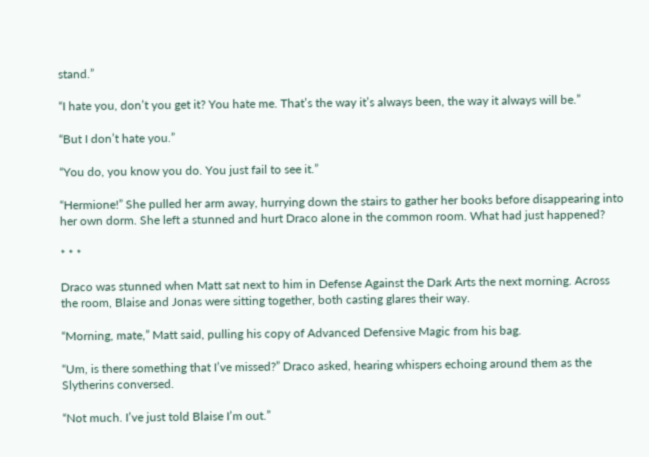stand.”

“I hate you, don’t you get it? You hate me. That’s the way it’s always been, the way it always will be.”

“But I don’t hate you.”

“You do, you know you do. You just fail to see it.”

“Hermione!” She pulled her arm away, hurrying down the stairs to gather her books before disappearing into her own dorm. She left a stunned and hurt Draco alone in the common room. What had just happened?

* * *

Draco was stunned when Matt sat next to him in Defense Against the Dark Arts the next morning. Across the room, Blaise and Jonas were sitting together, both casting glares their way.

“Morning, mate,” Matt said, pulling his copy of Advanced Defensive Magic from his bag.

“Um, is there something that I’ve missed?” Draco asked, hearing whispers echoing around them as the Slytherins conversed.

“Not much. I’ve just told Blaise I’m out.”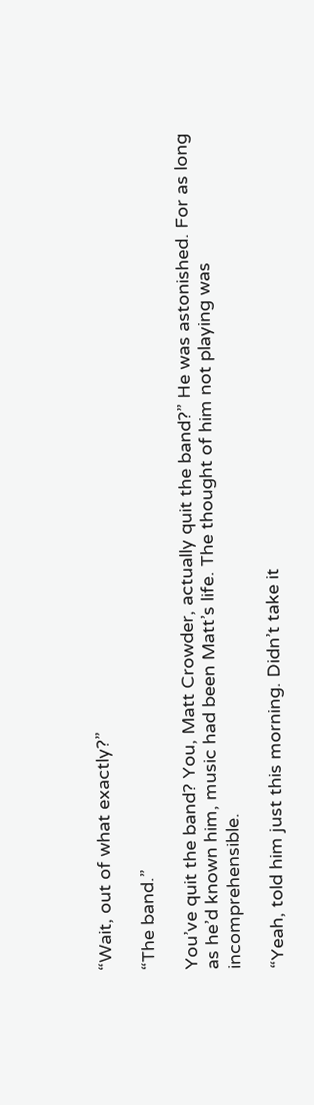“Wait, out of what exactly?”

“The band.”

You’ve quit the band? You, Matt Crowder, actually quit the band?” He was astonished. For as long as he’d known him, music had been Matt’s life. The thought of him not playing was incomprehensible.

“Yeah, told him just this morning. Didn’t take it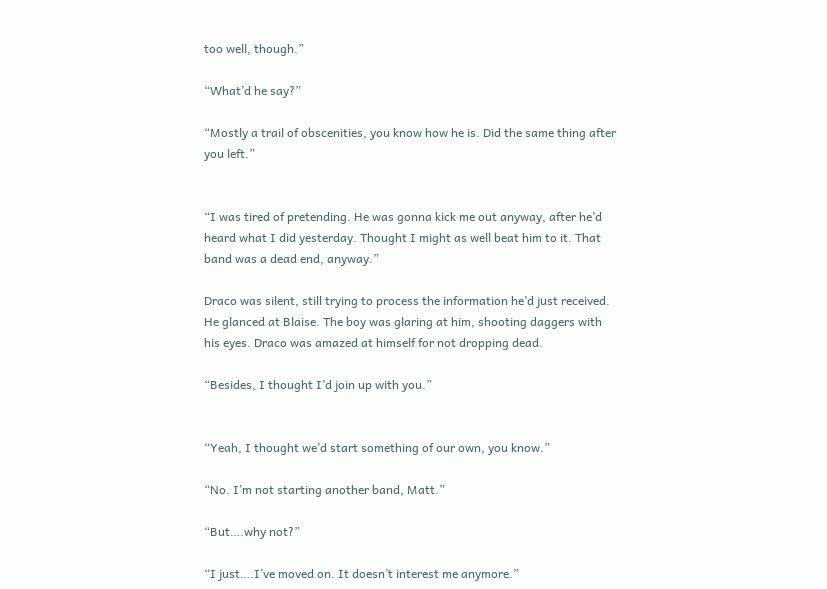too well, though.”

“What’d he say?”

“Mostly a trail of obscenities, you know how he is. Did the same thing after you left.”


“I was tired of pretending. He was gonna kick me out anyway, after he’d heard what I did yesterday. Thought I might as well beat him to it. That band was a dead end, anyway.”

Draco was silent, still trying to process the information he’d just received. He glanced at Blaise. The boy was glaring at him, shooting daggers with his eyes. Draco was amazed at himself for not dropping dead.

“Besides, I thought I’d join up with you.”


“Yeah, I thought we’d start something of our own, you know.”

“No. I’m not starting another band, Matt.”

“But….why not?”

“I just….I’ve moved on. It doesn’t interest me anymore.”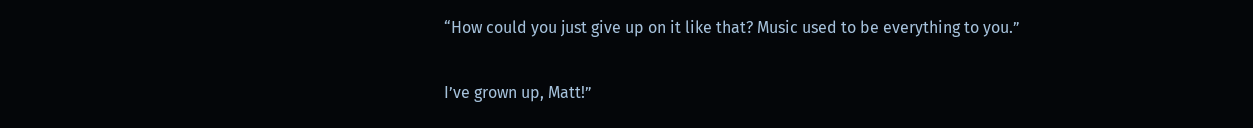“How could you just give up on it like that? Music used to be everything to you.”

I’ve grown up, Matt!”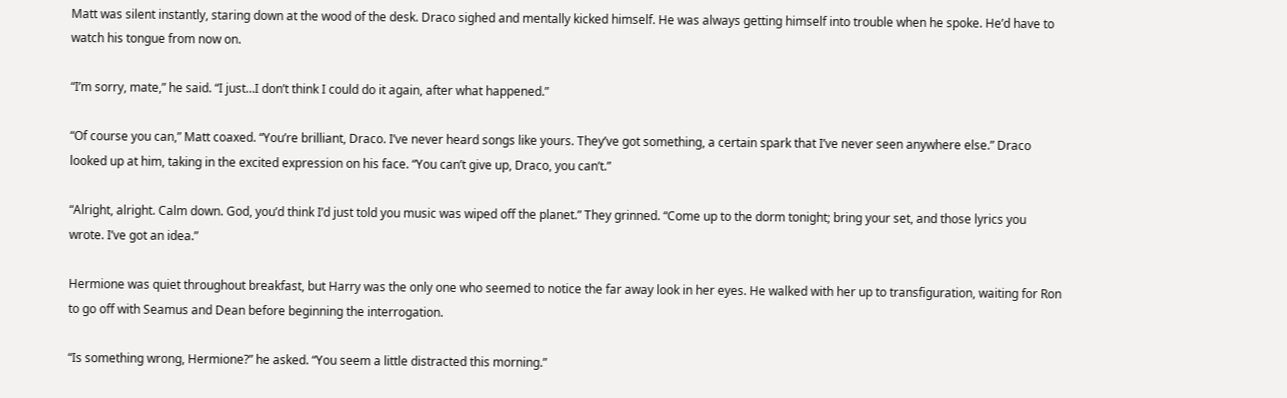Matt was silent instantly, staring down at the wood of the desk. Draco sighed and mentally kicked himself. He was always getting himself into trouble when he spoke. He’d have to watch his tongue from now on.

“I’m sorry, mate,” he said. “I just…I don’t think I could do it again, after what happened.”

“Of course you can,” Matt coaxed. “You’re brilliant, Draco. I’ve never heard songs like yours. They’ve got something, a certain spark that I’ve never seen anywhere else.” Draco looked up at him, taking in the excited expression on his face. “You can’t give up, Draco, you can’t.”

“Alright, alright. Calm down. God, you’d think I’d just told you music was wiped off the planet.” They grinned. “Come up to the dorm tonight; bring your set, and those lyrics you wrote. I’ve got an idea.”

Hermione was quiet throughout breakfast, but Harry was the only one who seemed to notice the far away look in her eyes. He walked with her up to transfiguration, waiting for Ron to go off with Seamus and Dean before beginning the interrogation.

“Is something wrong, Hermione?” he asked. “You seem a little distracted this morning.”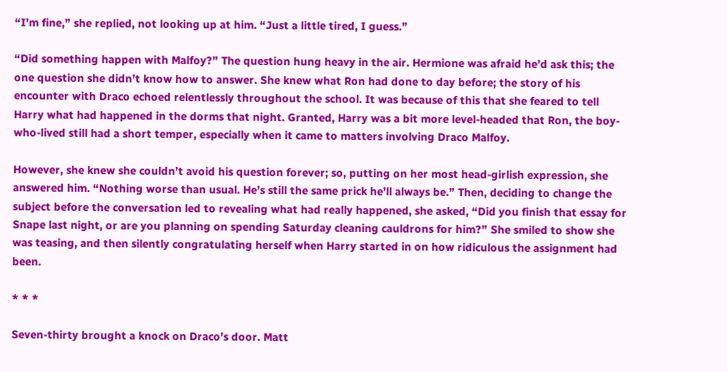“I’m fine,” she replied, not looking up at him. “Just a little tired, I guess.”

“Did something happen with Malfoy?” The question hung heavy in the air. Hermione was afraid he’d ask this; the one question she didn’t know how to answer. She knew what Ron had done to day before; the story of his encounter with Draco echoed relentlessly throughout the school. It was because of this that she feared to tell Harry what had happened in the dorms that night. Granted, Harry was a bit more level-headed that Ron, the boy-who-lived still had a short temper, especially when it came to matters involving Draco Malfoy.

However, she knew she couldn’t avoid his question forever; so, putting on her most head-girlish expression, she answered him. “Nothing worse than usual. He’s still the same prick he’ll always be.” Then, deciding to change the subject before the conversation led to revealing what had really happened, she asked, “Did you finish that essay for Snape last night, or are you planning on spending Saturday cleaning cauldrons for him?” She smiled to show she was teasing, and then silently congratulating herself when Harry started in on how ridiculous the assignment had been.

* * *

Seven-thirty brought a knock on Draco’s door. Matt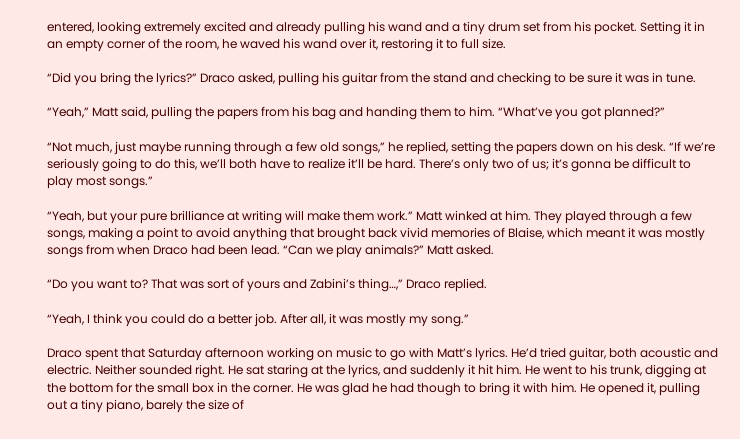entered, looking extremely excited and already pulling his wand and a tiny drum set from his pocket. Setting it in an empty corner of the room, he waved his wand over it, restoring it to full size.

“Did you bring the lyrics?” Draco asked, pulling his guitar from the stand and checking to be sure it was in tune.

“Yeah,” Matt said, pulling the papers from his bag and handing them to him. “What’ve you got planned?”

“Not much, just maybe running through a few old songs,” he replied, setting the papers down on his desk. “If we’re seriously going to do this, we’ll both have to realize it’ll be hard. There’s only two of us; it’s gonna be difficult to play most songs.”

“Yeah, but your pure brilliance at writing will make them work.” Matt winked at him. They played through a few songs, making a point to avoid anything that brought back vivid memories of Blaise, which meant it was mostly songs from when Draco had been lead. “Can we play animals?” Matt asked.

“Do you want to? That was sort of yours and Zabini’s thing…,” Draco replied.

“Yeah, I think you could do a better job. After all, it was mostly my song.”

Draco spent that Saturday afternoon working on music to go with Matt’s lyrics. He’d tried guitar, both acoustic and electric. Neither sounded right. He sat staring at the lyrics, and suddenly it hit him. He went to his trunk, digging at the bottom for the small box in the corner. He was glad he had though to bring it with him. He opened it, pulling out a tiny piano, barely the size of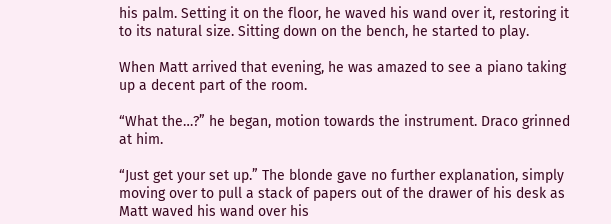his palm. Setting it on the floor, he waved his wand over it, restoring it to its natural size. Sitting down on the bench, he started to play.

When Matt arrived that evening, he was amazed to see a piano taking up a decent part of the room.

“What the…?” he began, motion towards the instrument. Draco grinned at him.

“Just get your set up.” The blonde gave no further explanation, simply moving over to pull a stack of papers out of the drawer of his desk as Matt waved his wand over his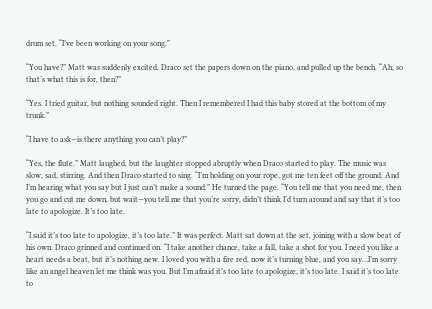drum set. “I’ve been working on your song.”

“You have?” Matt was suddenly excited. Draco set the papers down on the piano, and pulled up the bench. “Ah, so that’s what this is for, then?”

“Yes. I tried guitar, but nothing sounded right. Then I remembered I had this baby stored at the bottom of my trunk.”

“I have to ask—is there anything you can’t play?”

“Yes, the flute.” Matt laughed, but the laughter stopped abruptly when Draco started to play. The music was slow, sad, stirring. And then Draco started to sing. “I’m holding on your rope, got me ten feet off the ground. And I’m hearing what you say but I just can’t make a sound.” He turned the page. “You tell me that you need me, then you go and cut me down, but wait—you tell me that you’re sorry, didn’t think I’d turn around and say that it’s too late to apologize. It’s too late.

“I said it’s too late to apologize, it’s too late.” It was perfect. Matt sat down at the set, joining with a slow beat of his own. Draco grinned and continued on. “I take another chance, take a fall, take a shot for you. I need you like a heart needs a beat, but it’s nothing new. I loved you with a fire red, now it’s turning blue, and you say…I’m sorry like an angel heaven let me think was you. But I’m afraid it’s too late to apologize, it’s too late. I said it’s too late to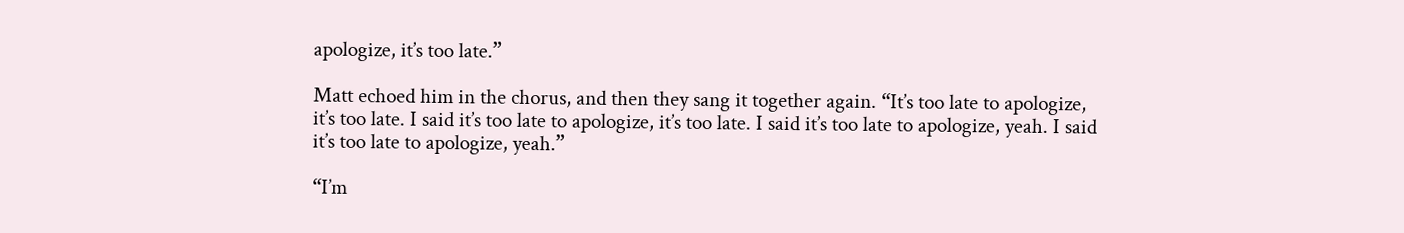apologize, it’s too late.”

Matt echoed him in the chorus, and then they sang it together again. “It’s too late to apologize, it’s too late. I said it’s too late to apologize, it’s too late. I said it’s too late to apologize, yeah. I said it’s too late to apologize, yeah.”

“I’m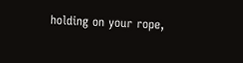holding on your rope,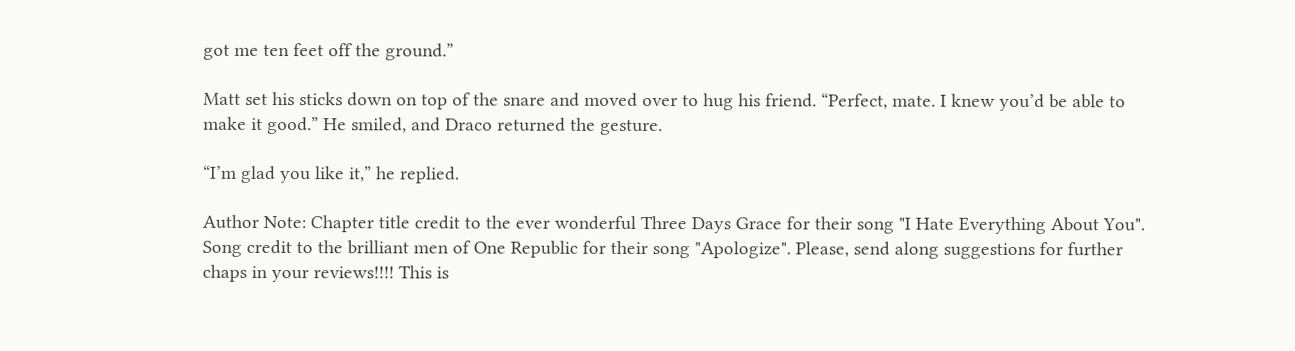got me ten feet off the ground.”

Matt set his sticks down on top of the snare and moved over to hug his friend. “Perfect, mate. I knew you’d be able to make it good.” He smiled, and Draco returned the gesture.

“I’m glad you like it,” he replied.

Author Note: Chapter title credit to the ever wonderful Three Days Grace for their song "I Hate Everything About You". Song credit to the brilliant men of One Republic for their song "Apologize". Please, send along suggestions for further chaps in your reviews!!!! This is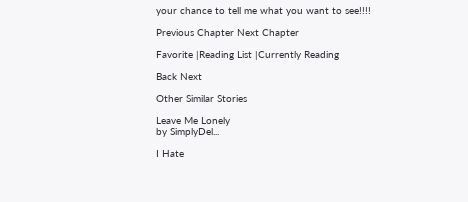your chance to tell me what you want to see!!!!

Previous Chapter Next Chapter

Favorite |Reading List |Currently Reading

Back Next

Other Similar Stories

Leave Me Lonely
by SimplyDel...

I Hate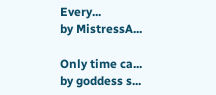Every...
by MistressA...

Only time ca...
by goddess s...